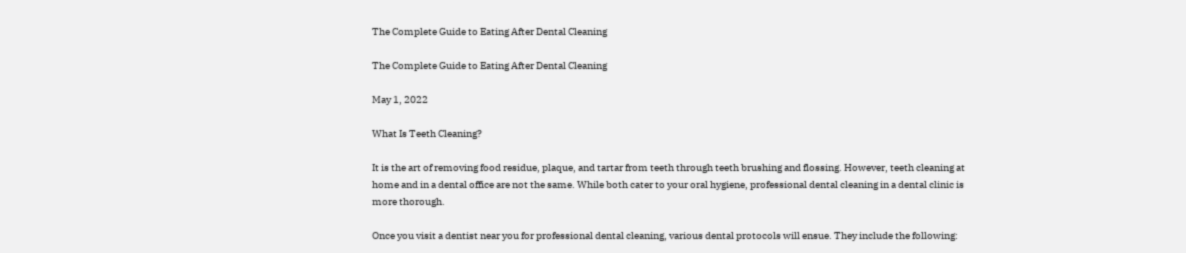The Complete Guide to Eating After Dental Cleaning

The Complete Guide to Eating After Dental Cleaning

May 1, 2022

What Is Teeth Cleaning?

It is the art of removing food residue, plaque, and tartar from teeth through teeth brushing and flossing. However, teeth cleaning at home and in a dental office are not the same. While both cater to your oral hygiene, professional dental cleaning in a dental clinic is more thorough.

Once you visit a dentist near you for professional dental cleaning, various dental protocols will ensue. They include the following: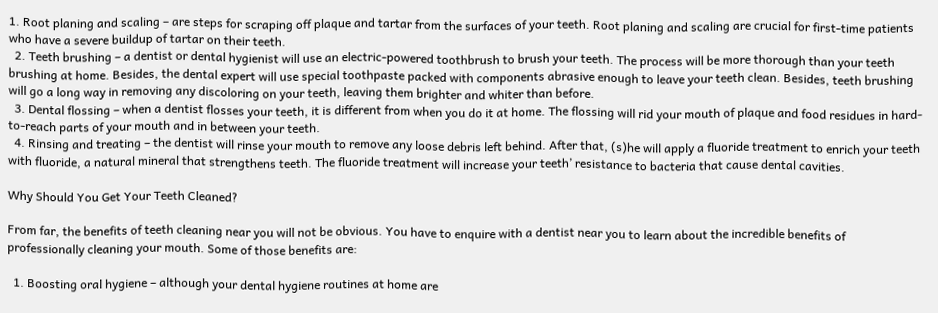1. Root planing and scaling – are steps for scraping off plaque and tartar from the surfaces of your teeth. Root planing and scaling are crucial for first-time patients who have a severe buildup of tartar on their teeth.
  2. Teeth brushing – a dentist or dental hygienist will use an electric-powered toothbrush to brush your teeth. The process will be more thorough than your teeth brushing at home. Besides, the dental expert will use special toothpaste packed with components abrasive enough to leave your teeth clean. Besides, teeth brushing will go a long way in removing any discoloring on your teeth, leaving them brighter and whiter than before.
  3. Dental flossing – when a dentist flosses your teeth, it is different from when you do it at home. The flossing will rid your mouth of plaque and food residues in hard-to-reach parts of your mouth and in between your teeth.
  4. Rinsing and treating – the dentist will rinse your mouth to remove any loose debris left behind. After that, (s)he will apply a fluoride treatment to enrich your teeth with fluoride, a natural mineral that strengthens teeth. The fluoride treatment will increase your teeth’ resistance to bacteria that cause dental cavities.

Why Should You Get Your Teeth Cleaned?

From far, the benefits of teeth cleaning near you will not be obvious. You have to enquire with a dentist near you to learn about the incredible benefits of professionally cleaning your mouth. Some of those benefits are:

  1. Boosting oral hygiene – although your dental hygiene routines at home are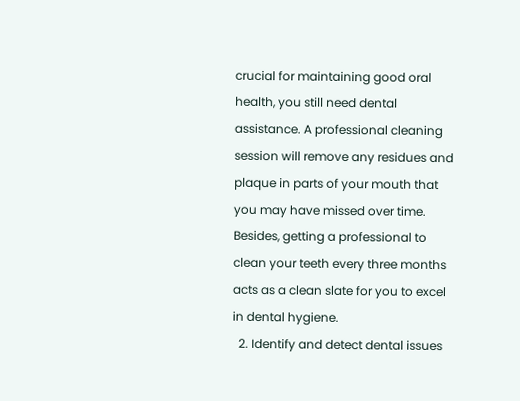crucial for maintaining good oral health, you still need dental assistance. A professional cleaning session will remove any residues and plaque in parts of your mouth that you may have missed over time. Besides, getting a professional to clean your teeth every three months acts as a clean slate for you to excel in dental hygiene.
  2. Identify and detect dental issues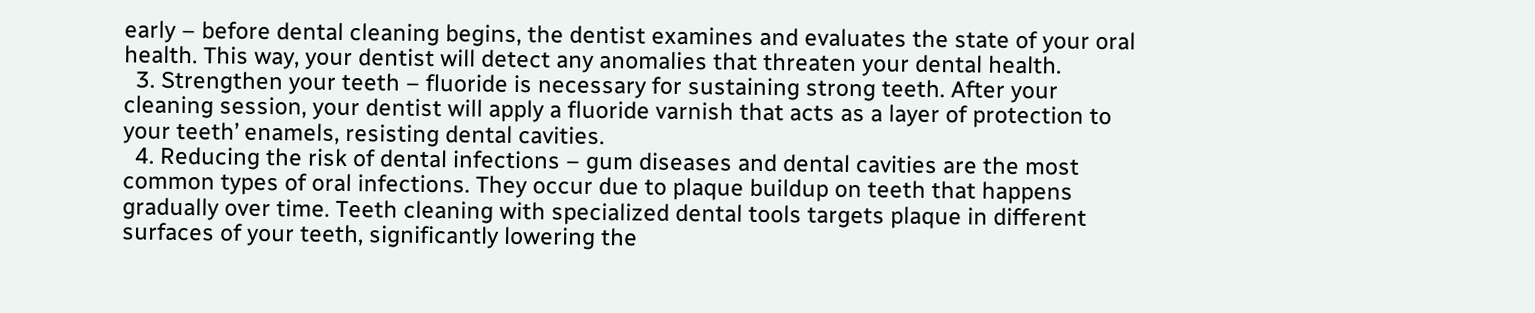early – before dental cleaning begins, the dentist examines and evaluates the state of your oral health. This way, your dentist will detect any anomalies that threaten your dental health.
  3. Strengthen your teeth – fluoride is necessary for sustaining strong teeth. After your cleaning session, your dentist will apply a fluoride varnish that acts as a layer of protection to your teeth’ enamels, resisting dental cavities.
  4. Reducing the risk of dental infections – gum diseases and dental cavities are the most common types of oral infections. They occur due to plaque buildup on teeth that happens gradually over time. Teeth cleaning with specialized dental tools targets plaque in different surfaces of your teeth, significantly lowering the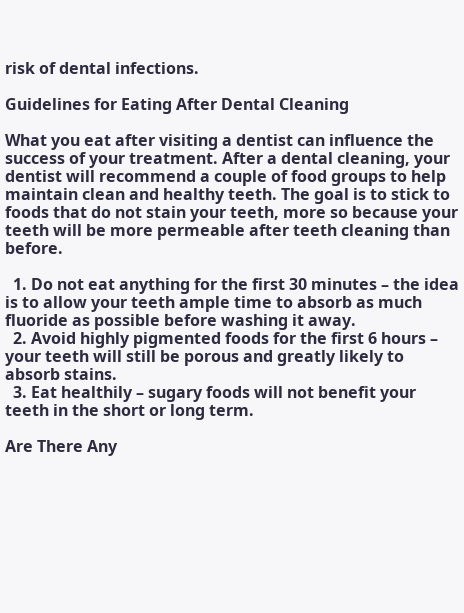risk of dental infections.

Guidelines for Eating After Dental Cleaning

What you eat after visiting a dentist can influence the success of your treatment. After a dental cleaning, your dentist will recommend a couple of food groups to help maintain clean and healthy teeth. The goal is to stick to foods that do not stain your teeth, more so because your teeth will be more permeable after teeth cleaning than before.

  1. Do not eat anything for the first 30 minutes – the idea is to allow your teeth ample time to absorb as much fluoride as possible before washing it away.
  2. Avoid highly pigmented foods for the first 6 hours – your teeth will still be porous and greatly likely to absorb stains.
  3. Eat healthily – sugary foods will not benefit your teeth in the short or long term.

Are There Any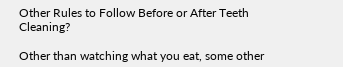Other Rules to Follow Before or After Teeth Cleaning?

Other than watching what you eat, some other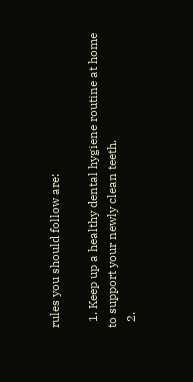rules you should follow are:

  1. Keep up a healthy dental hygiene routine at home to support your newly clean teeth.
  2.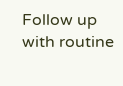Follow up with routine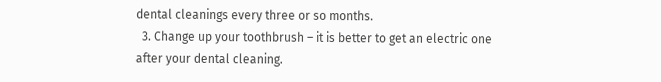dental cleanings every three or so months.
  3. Change up your toothbrush – it is better to get an electric one after your dental cleaning.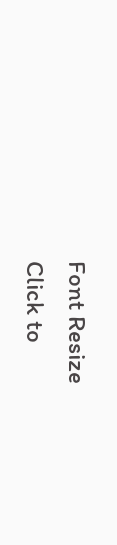Font Resize
Click to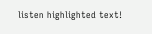listen highlighted text!